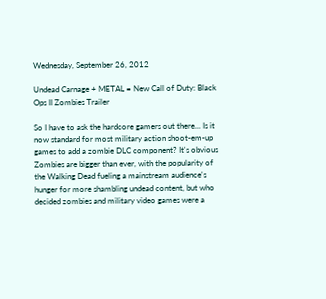Wednesday, September 26, 2012

Undead Carnage + METAL = New Call of Duty: Black Ops II Zombies Trailer

So I have to ask the hardcore gamers out there... Is it now standard for most military action shoot-em-up games to add a zombie DLC component? It's obvious Zombies are bigger than ever, with the popularity of the Walking Dead fueling a mainstream audience's hunger for more shambling undead content, but who decided zombies and military video games were a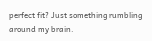perfect fit? Just something rumbling around my brain.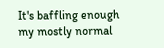It's baffling enough my mostly normal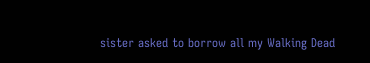sister asked to borrow all my Walking Dead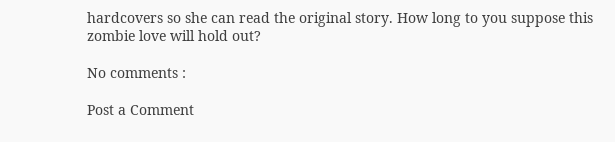hardcovers so she can read the original story. How long to you suppose this zombie love will hold out?

No comments :

Post a Comment